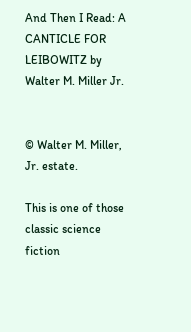And Then I Read: A CANTICLE FOR LEIBOWITZ by Walter M. Miller Jr.


© Walter M. Miller, Jr. estate.

This is one of those classic science fiction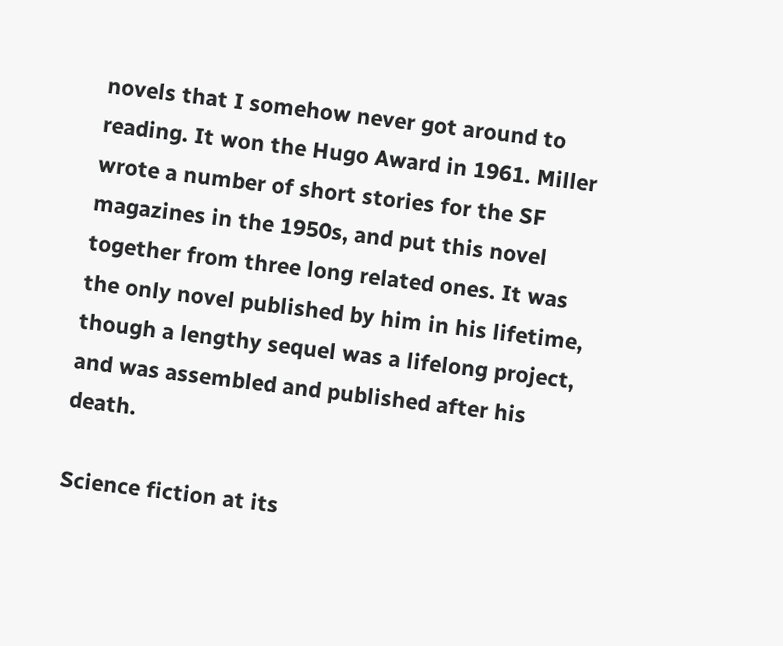novels that I somehow never got around to reading. It won the Hugo Award in 1961. Miller wrote a number of short stories for the SF magazines in the 1950s, and put this novel together from three long related ones. It was the only novel published by him in his lifetime, though a lengthy sequel was a lifelong project, and was assembled and published after his death.

Science fiction at its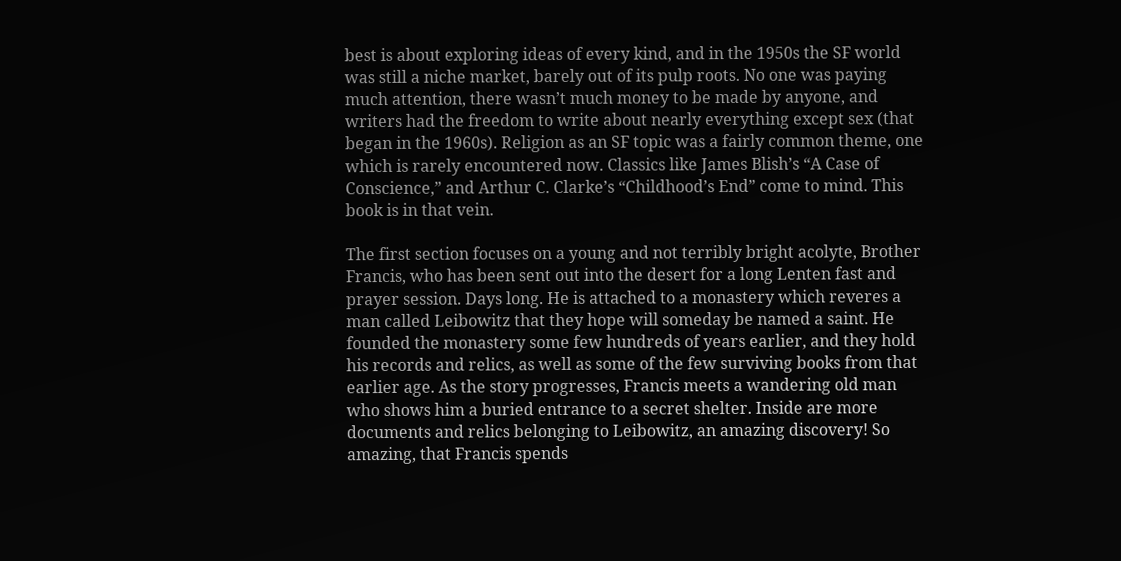best is about exploring ideas of every kind, and in the 1950s the SF world was still a niche market, barely out of its pulp roots. No one was paying much attention, there wasn’t much money to be made by anyone, and writers had the freedom to write about nearly everything except sex (that began in the 1960s). Religion as an SF topic was a fairly common theme, one which is rarely encountered now. Classics like James Blish’s “A Case of Conscience,” and Arthur C. Clarke’s “Childhood’s End” come to mind. This book is in that vein.

The first section focuses on a young and not terribly bright acolyte, Brother Francis, who has been sent out into the desert for a long Lenten fast and prayer session. Days long. He is attached to a monastery which reveres a man called Leibowitz that they hope will someday be named a saint. He founded the monastery some few hundreds of years earlier, and they hold his records and relics, as well as some of the few surviving books from that earlier age. As the story progresses, Francis meets a wandering old man who shows him a buried entrance to a secret shelter. Inside are more documents and relics belonging to Leibowitz, an amazing discovery! So amazing, that Francis spends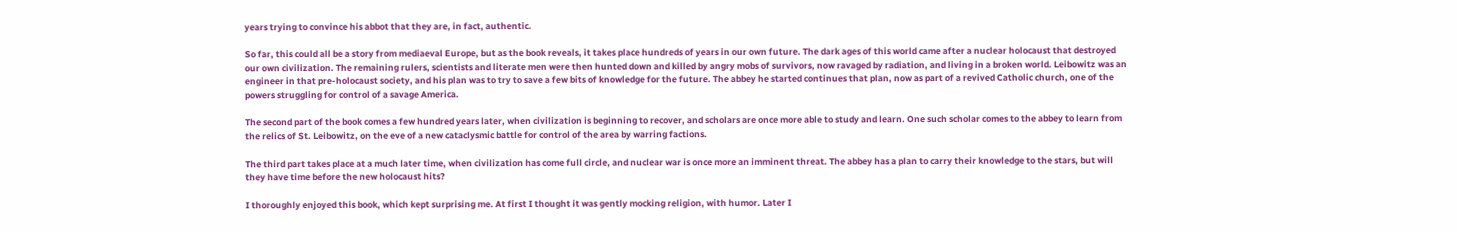years trying to convince his abbot that they are, in fact, authentic.

So far, this could all be a story from mediaeval Europe, but as the book reveals, it takes place hundreds of years in our own future. The dark ages of this world came after a nuclear holocaust that destroyed our own civilization. The remaining rulers, scientists and literate men were then hunted down and killed by angry mobs of survivors, now ravaged by radiation, and living in a broken world. Leibowitz was an engineer in that pre-holocaust society, and his plan was to try to save a few bits of knowledge for the future. The abbey he started continues that plan, now as part of a revived Catholic church, one of the powers struggling for control of a savage America.

The second part of the book comes a few hundred years later, when civilization is beginning to recover, and scholars are once more able to study and learn. One such scholar comes to the abbey to learn from the relics of St. Leibowitz, on the eve of a new cataclysmic battle for control of the area by warring factions.

The third part takes place at a much later time, when civilization has come full circle, and nuclear war is once more an imminent threat. The abbey has a plan to carry their knowledge to the stars, but will they have time before the new holocaust hits?

I thoroughly enjoyed this book, which kept surprising me. At first I thought it was gently mocking religion, with humor. Later I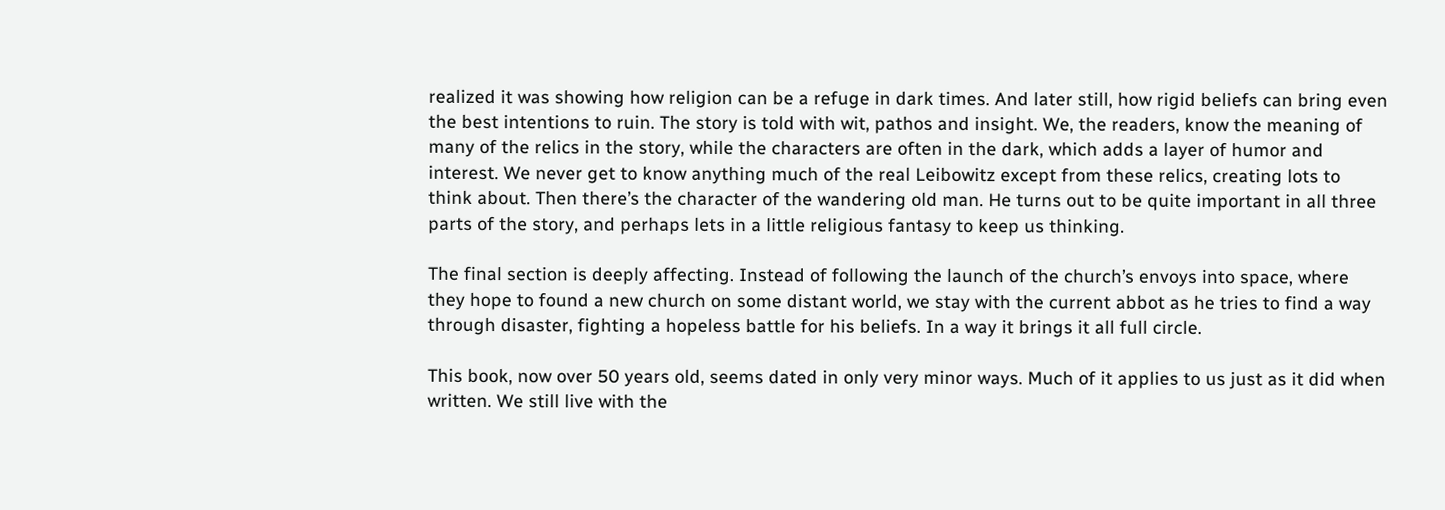realized it was showing how religion can be a refuge in dark times. And later still, how rigid beliefs can bring even the best intentions to ruin. The story is told with wit, pathos and insight. We, the readers, know the meaning of many of the relics in the story, while the characters are often in the dark, which adds a layer of humor and interest. We never get to know anything much of the real Leibowitz except from these relics, creating lots to think about. Then there’s the character of the wandering old man. He turns out to be quite important in all three parts of the story, and perhaps lets in a little religious fantasy to keep us thinking.

The final section is deeply affecting. Instead of following the launch of the church’s envoys into space, where they hope to found a new church on some distant world, we stay with the current abbot as he tries to find a way through disaster, fighting a hopeless battle for his beliefs. In a way it brings it all full circle.

This book, now over 50 years old, seems dated in only very minor ways. Much of it applies to us just as it did when written. We still live with the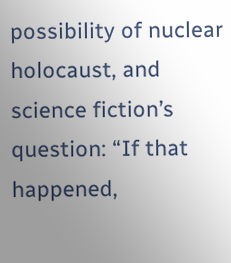possibility of nuclear holocaust, and science fiction’s question: “If that happened,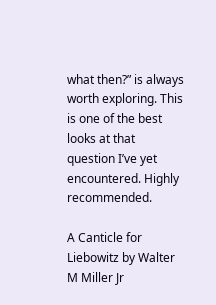what then?” is always worth exploring. This is one of the best looks at that question I’ve yet encountered. Highly recommended.

A Canticle for Liebowitz by Walter M Miller Jr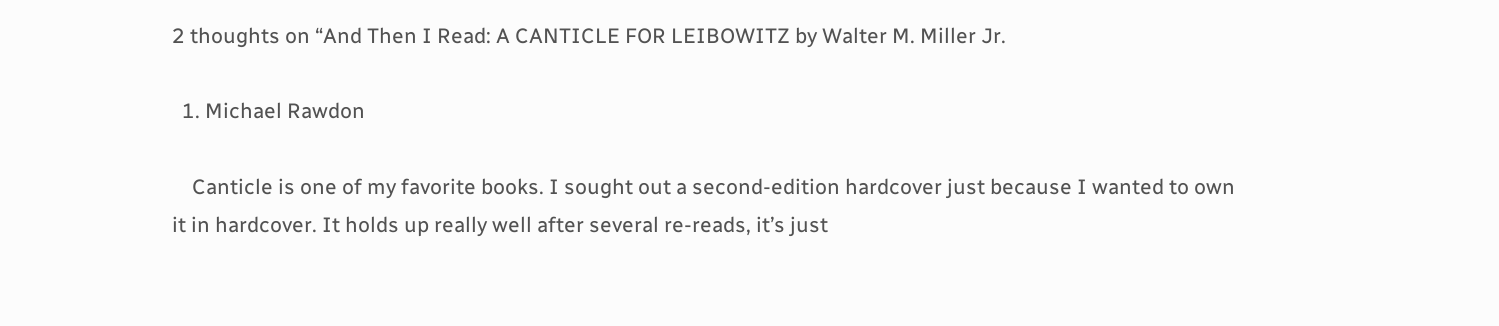2 thoughts on “And Then I Read: A CANTICLE FOR LEIBOWITZ by Walter M. Miller Jr.

  1. Michael Rawdon

    Canticle is one of my favorite books. I sought out a second-edition hardcover just because I wanted to own it in hardcover. It holds up really well after several re-reads, it’s just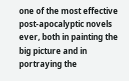one of the most effective post-apocalyptic novels ever, both in painting the big picture and in portraying the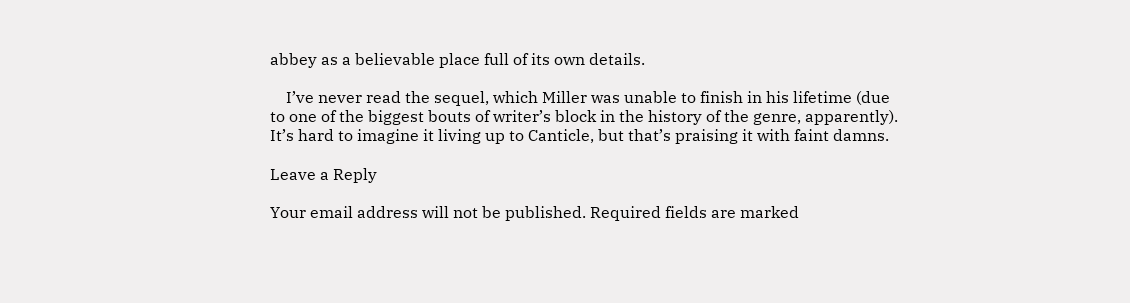abbey as a believable place full of its own details.

    I’ve never read the sequel, which Miller was unable to finish in his lifetime (due to one of the biggest bouts of writer’s block in the history of the genre, apparently). It’s hard to imagine it living up to Canticle, but that’s praising it with faint damns.

Leave a Reply

Your email address will not be published. Required fields are marked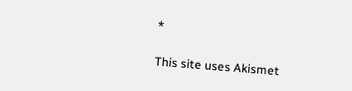*

This site uses Akismet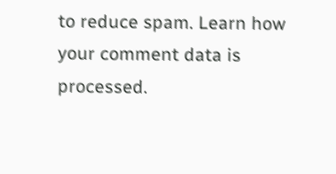to reduce spam. Learn how your comment data is processed.